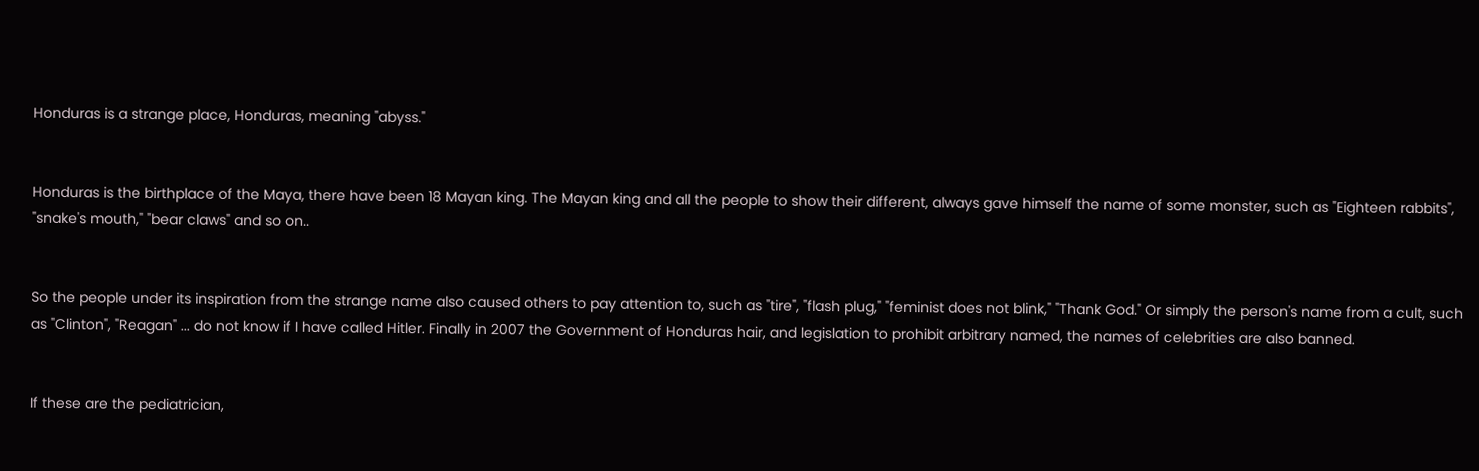Honduras is a strange place, Honduras, meaning "abyss."


Honduras is the birthplace of the Maya, there have been 18 Mayan king. The Mayan king and all the people to show their different, always gave himself the name of some monster, such as "Eighteen rabbits", "snake's mouth," "bear claws" and so on..


So the people under its inspiration from the strange name also caused others to pay attention to, such as "tire", "flash plug," "feminist does not blink," "Thank God." Or simply the person's name from a cult, such as "Clinton", "Reagan" ... do not know if I have called Hitler. Finally in 2007 the Government of Honduras hair, and legislation to prohibit arbitrary named, the names of celebrities are also banned.


If these are the pediatrician,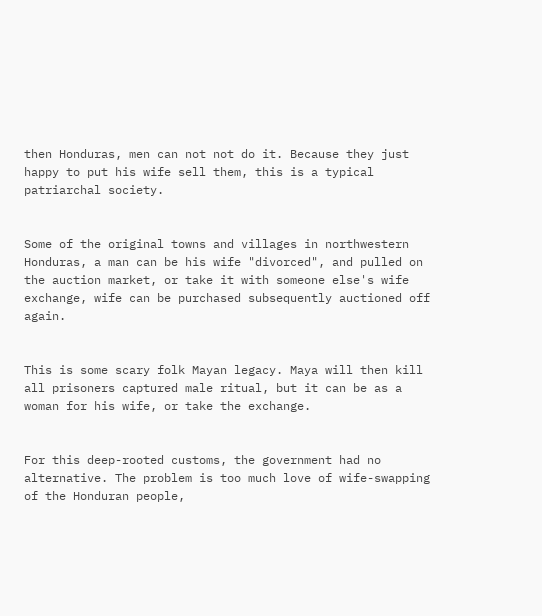then Honduras, men can not not do it. Because they just happy to put his wife sell them, this is a typical patriarchal society.


Some of the original towns and villages in northwestern Honduras, a man can be his wife "divorced", and pulled on the auction market, or take it with someone else's wife exchange, wife can be purchased subsequently auctioned off again.


This is some scary folk Mayan legacy. Maya will then kill all prisoners captured male ritual, but it can be as a woman for his wife, or take the exchange.


For this deep-rooted customs, the government had no alternative. The problem is too much love of wife-swapping of the Honduran people,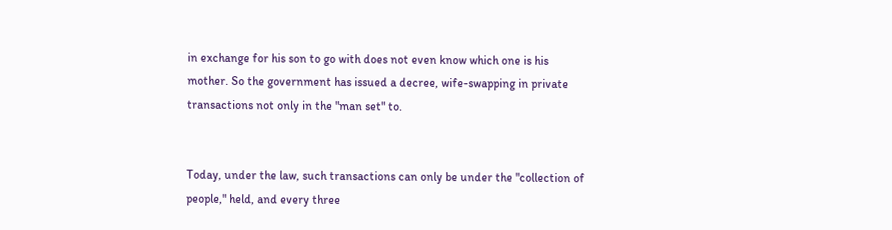in exchange for his son to go with does not even know which one is his mother. So the government has issued a decree, wife-swapping in private transactions not only in the "man set" to.


Today, under the law, such transactions can only be under the "collection of people," held, and every three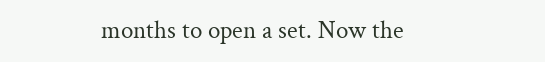months to open a set. Now the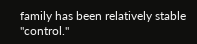family has been relatively stable "control."